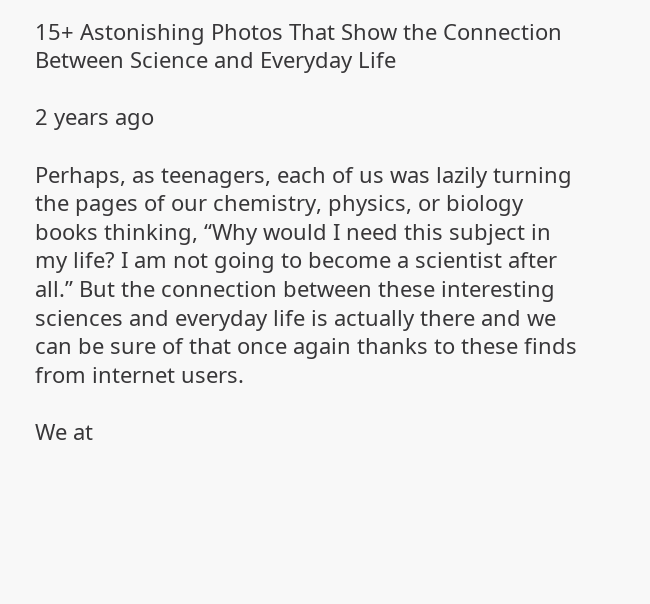15+ Astonishing Photos That Show the Connection Between Science and Everyday Life

2 years ago

Perhaps, as teenagers, each of us was lazily turning the pages of our chemistry, physics, or biology books thinking, “Why would I need this subject in my life? I am not going to become a scientist after all.” But the connection between these interesting sciences and everyday life is actually there and we can be sure of that once again thanks to these finds from internet users.

We at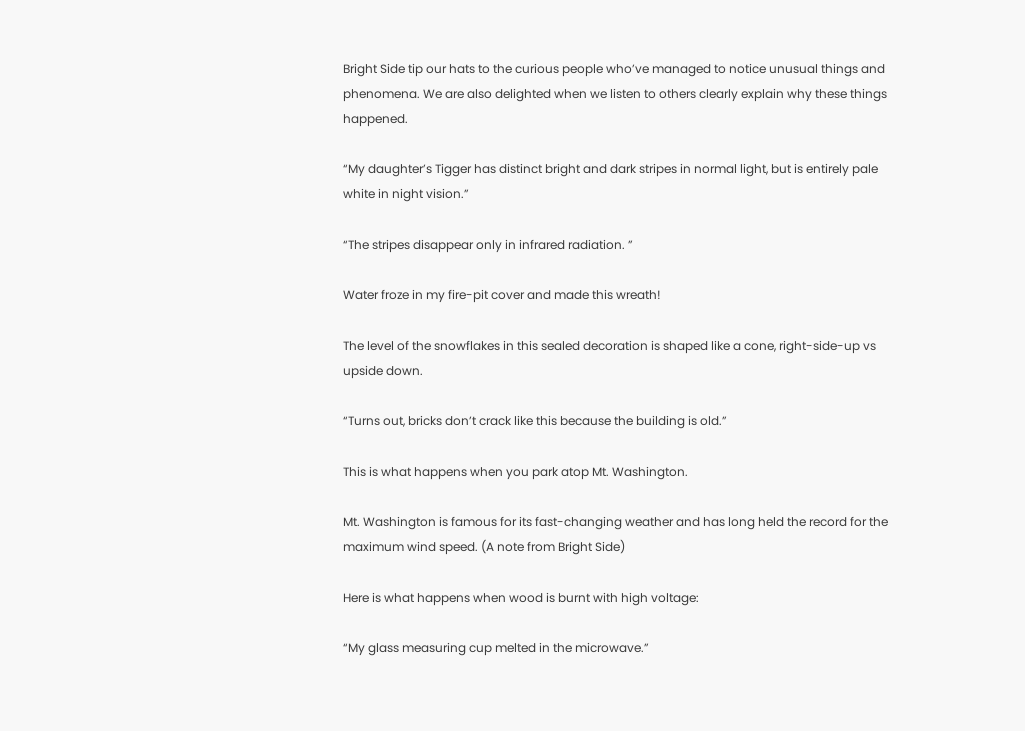Bright Side tip our hats to the curious people who’ve managed to notice unusual things and phenomena. We are also delighted when we listen to others clearly explain why these things happened.

“My daughter’s Tigger has distinct bright and dark stripes in normal light, but is entirely pale white in night vision.”

“The stripes disappear only in infrared radiation. ”

Water froze in my fire-pit cover and made this wreath!

The level of the snowflakes in this sealed decoration is shaped like a cone, right-side-up vs upside down.

“Turns out, bricks don’t crack like this because the building is old.”

This is what happens when you park atop Mt. Washington.

Mt. Washington is famous for its fast-changing weather and has long held the record for the maximum wind speed. (A note from Bright Side)

Here is what happens when wood is burnt with high voltage:

“My glass measuring cup melted in the microwave.”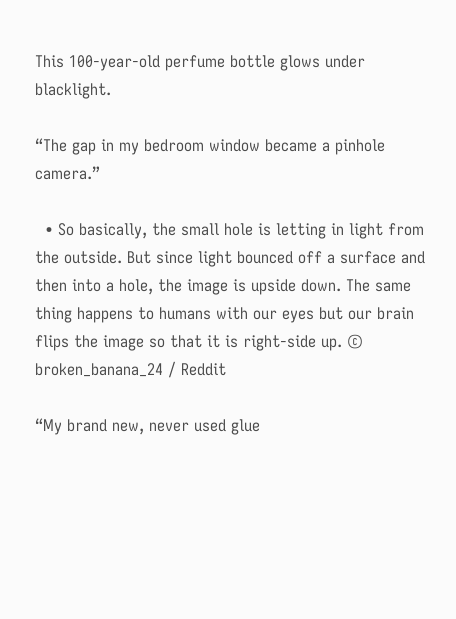This 100-year-old perfume bottle glows under blacklight.

“The gap in my bedroom window became a pinhole camera.”

  • So basically, the small hole is letting in light from the outside. But since light bounced off a surface and then into a hole, the image is upside down. The same thing happens to humans with our eyes but our brain flips the image so that it is right-side up. © broken_banana_24 / Reddit

“My brand new, never used glue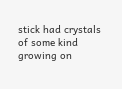stick had crystals of some kind growing on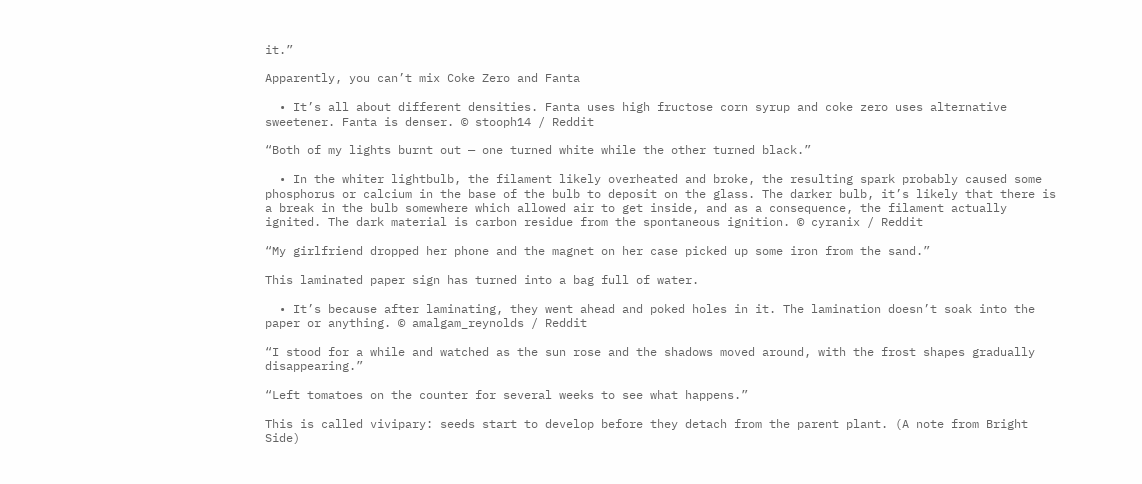it.”

Apparently, you can’t mix Coke Zero and Fanta

  • It’s all about different densities. Fanta uses high fructose corn syrup and coke zero uses alternative sweetener. Fanta is denser. © stooph14 / Reddit

“Both of my lights burnt out — one turned white while the other turned black.”

  • In the whiter lightbulb, the filament likely overheated and broke, the resulting spark probably caused some phosphorus or calcium in the base of the bulb to deposit on the glass. The darker bulb, it’s likely that there is a break in the bulb somewhere which allowed air to get inside, and as a consequence, the filament actually ignited. The dark material is carbon residue from the spontaneous ignition. © cyranix / Reddit

“My girlfriend dropped her phone and the magnet on her case picked up some iron from the sand.”

This laminated paper sign has turned into a bag full of water.

  • It’s because after laminating, they went ahead and poked holes in it. The lamination doesn’t soak into the paper or anything. © amalgam_reynolds / Reddit

“I stood for a while and watched as the sun rose and the shadows moved around, with the frost shapes gradually disappearing.”

“Left tomatoes on the counter for several weeks to see what happens.”

This is called vivipary: seeds start to develop before they detach from the parent plant. (A note from Bright Side)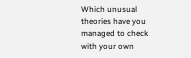Which unusual theories have you managed to check with your own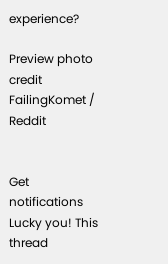experience?

Preview photo credit FailingKomet / Reddit


Get notifications
Lucky you! This thread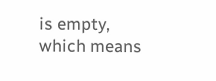is empty,
which means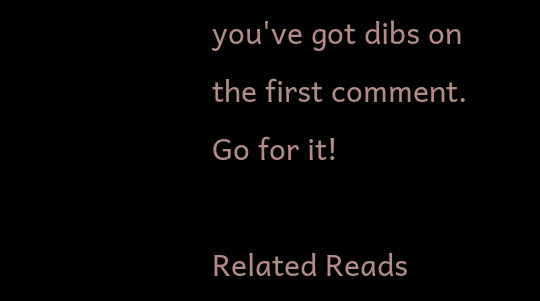you've got dibs on the first comment.
Go for it!

Related Reads